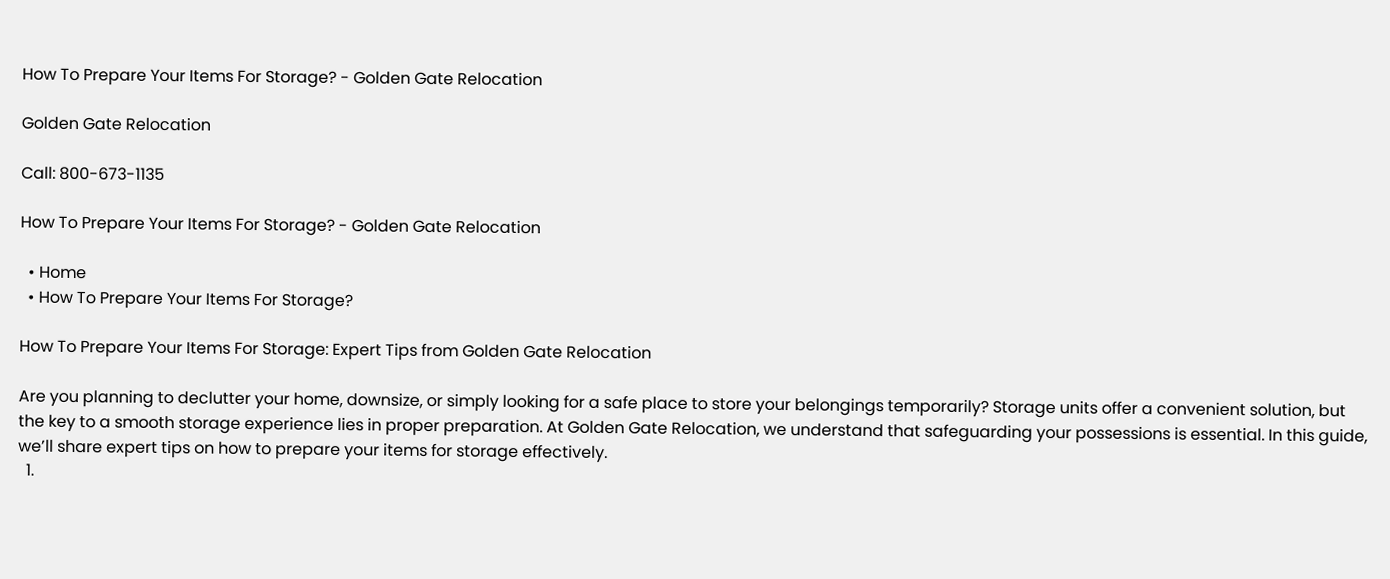How To Prepare Your Items For Storage? - Golden Gate Relocation

Golden Gate Relocation

Call: 800-673-1135

How To Prepare Your Items For Storage? - Golden Gate Relocation

  • Home
  • How To Prepare Your Items For Storage?

How To Prepare Your Items For Storage: Expert Tips from Golden Gate Relocation

Are you planning to declutter your home, downsize, or simply looking for a safe place to store your belongings temporarily? Storage units offer a convenient solution, but the key to a smooth storage experience lies in proper preparation. At Golden Gate Relocation, we understand that safeguarding your possessions is essential. In this guide, we’ll share expert tips on how to prepare your items for storage effectively.
  1.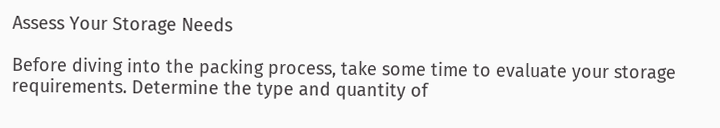Assess Your Storage Needs

Before diving into the packing process, take some time to evaluate your storage requirements. Determine the type and quantity of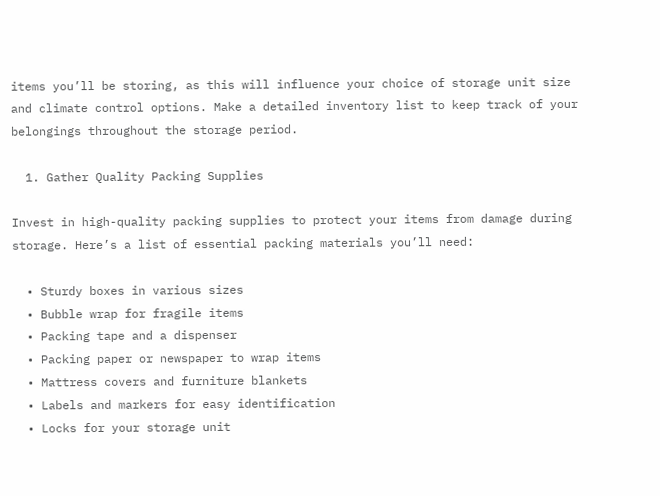items you’ll be storing, as this will influence your choice of storage unit size and climate control options. Make a detailed inventory list to keep track of your belongings throughout the storage period.

  1. Gather Quality Packing Supplies

Invest in high-quality packing supplies to protect your items from damage during storage. Here’s a list of essential packing materials you’ll need:

  • Sturdy boxes in various sizes
  • Bubble wrap for fragile items
  • Packing tape and a dispenser
  • Packing paper or newspaper to wrap items
  • Mattress covers and furniture blankets
  • Labels and markers for easy identification
  • Locks for your storage unit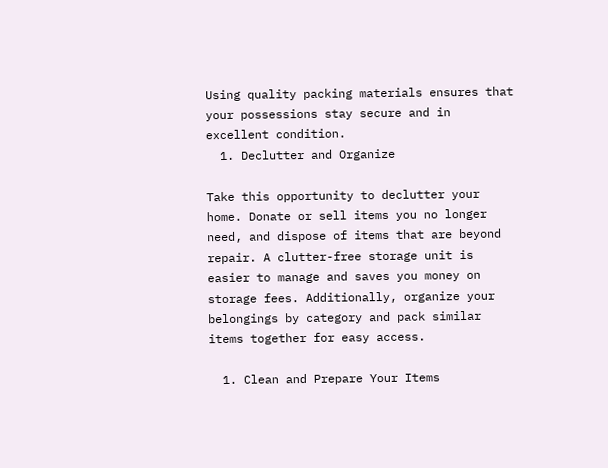Using quality packing materials ensures that your possessions stay secure and in excellent condition.
  1. Declutter and Organize

Take this opportunity to declutter your home. Donate or sell items you no longer need, and dispose of items that are beyond repair. A clutter-free storage unit is easier to manage and saves you money on storage fees. Additionally, organize your belongings by category and pack similar items together for easy access.

  1. Clean and Prepare Your Items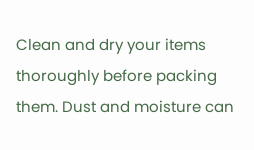Clean and dry your items thoroughly before packing them. Dust and moisture can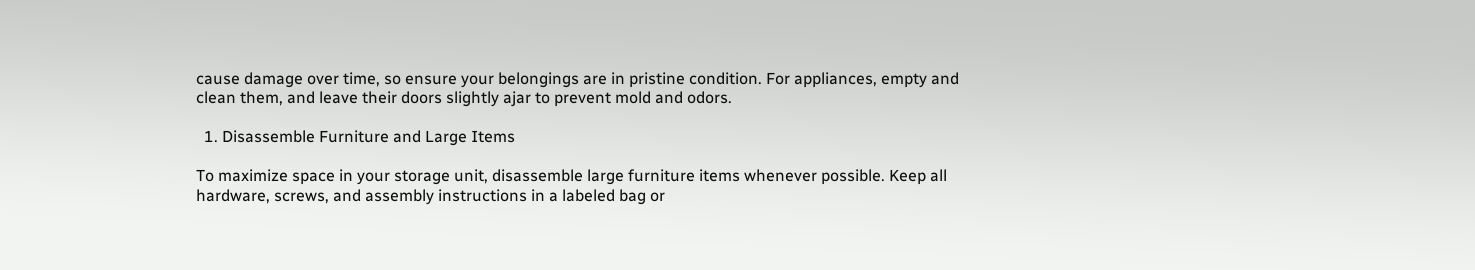cause damage over time, so ensure your belongings are in pristine condition. For appliances, empty and clean them, and leave their doors slightly ajar to prevent mold and odors.

  1. Disassemble Furniture and Large Items

To maximize space in your storage unit, disassemble large furniture items whenever possible. Keep all hardware, screws, and assembly instructions in a labeled bag or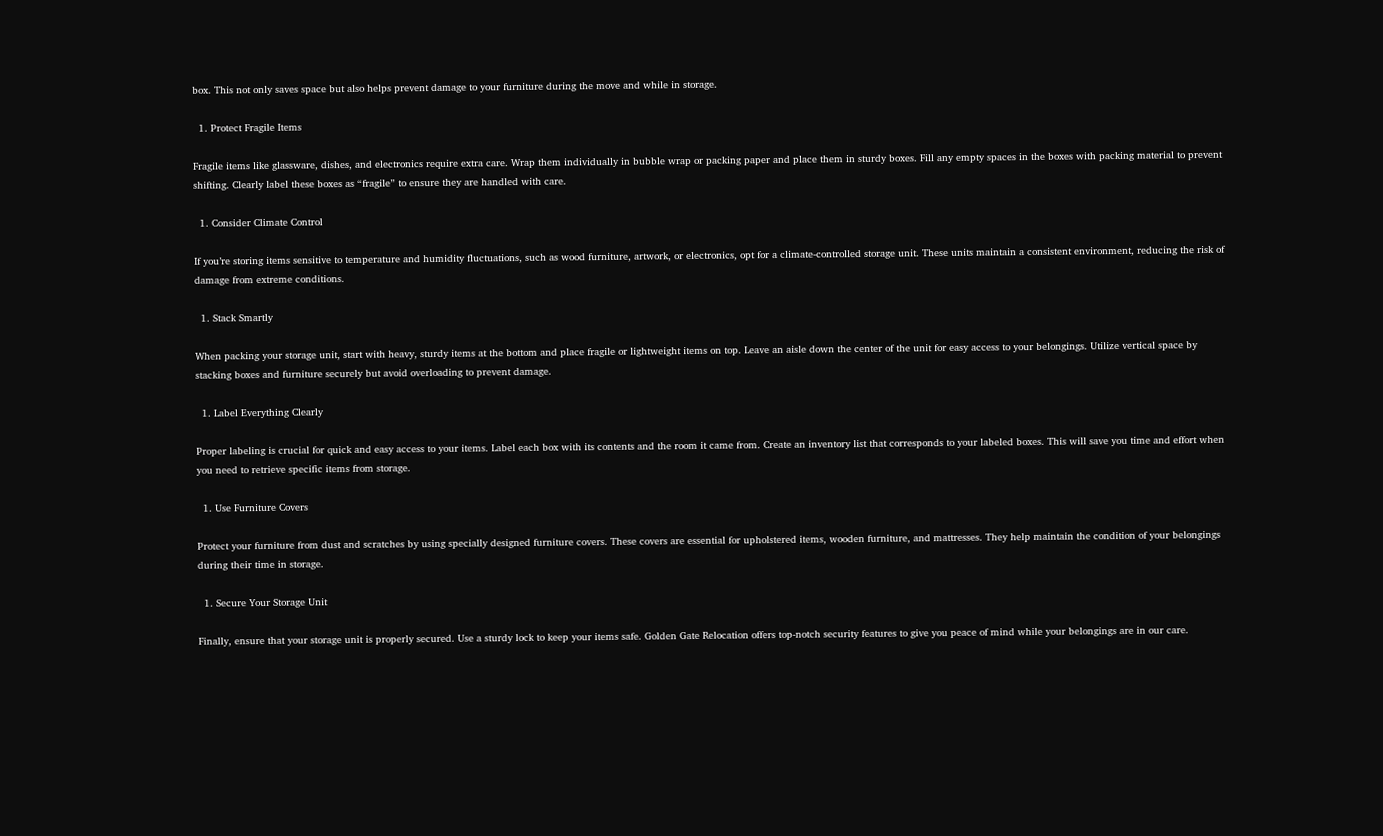box. This not only saves space but also helps prevent damage to your furniture during the move and while in storage.

  1. Protect Fragile Items

Fragile items like glassware, dishes, and electronics require extra care. Wrap them individually in bubble wrap or packing paper and place them in sturdy boxes. Fill any empty spaces in the boxes with packing material to prevent shifting. Clearly label these boxes as “fragile” to ensure they are handled with care.

  1. Consider Climate Control

If you’re storing items sensitive to temperature and humidity fluctuations, such as wood furniture, artwork, or electronics, opt for a climate-controlled storage unit. These units maintain a consistent environment, reducing the risk of damage from extreme conditions.

  1. Stack Smartly

When packing your storage unit, start with heavy, sturdy items at the bottom and place fragile or lightweight items on top. Leave an aisle down the center of the unit for easy access to your belongings. Utilize vertical space by stacking boxes and furniture securely but avoid overloading to prevent damage.

  1. Label Everything Clearly

Proper labeling is crucial for quick and easy access to your items. Label each box with its contents and the room it came from. Create an inventory list that corresponds to your labeled boxes. This will save you time and effort when you need to retrieve specific items from storage.

  1. Use Furniture Covers

Protect your furniture from dust and scratches by using specially designed furniture covers. These covers are essential for upholstered items, wooden furniture, and mattresses. They help maintain the condition of your belongings during their time in storage.

  1. Secure Your Storage Unit

Finally, ensure that your storage unit is properly secured. Use a sturdy lock to keep your items safe. Golden Gate Relocation offers top-notch security features to give you peace of mind while your belongings are in our care.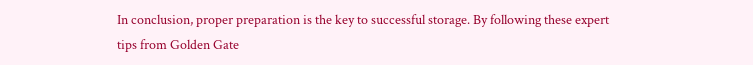In conclusion, proper preparation is the key to successful storage. By following these expert tips from Golden Gate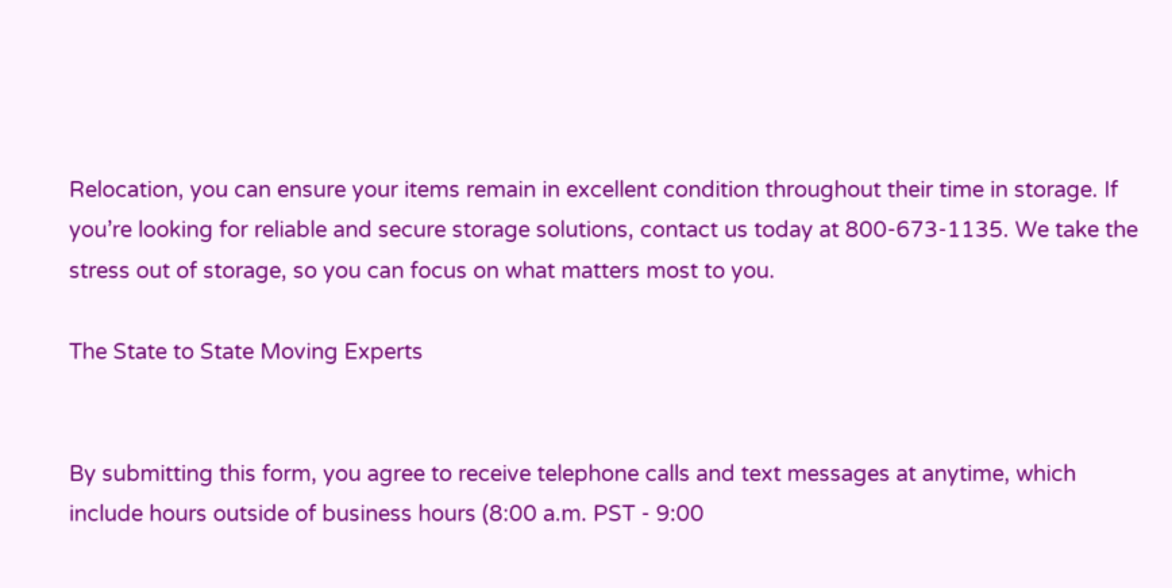Relocation, you can ensure your items remain in excellent condition throughout their time in storage. If you’re looking for reliable and secure storage solutions, contact us today at 800-673-1135. We take the stress out of storage, so you can focus on what matters most to you.

The State to State Moving Experts


By submitting this form, you agree to receive telephone calls and text messages at anytime, which include hours outside of business hours (8:00 a.m. PST - 9:00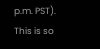p.m. PST). This is so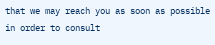that we may reach you as soon as possible in order to consult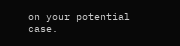on your potential case.